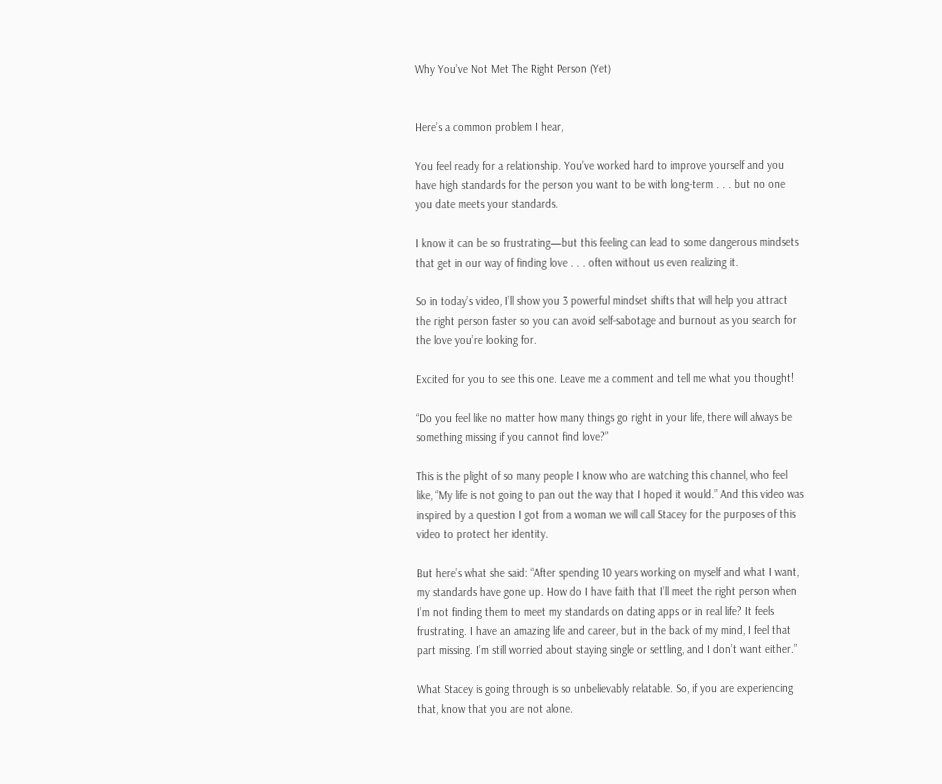Why You’ve Not Met The Right Person (Yet)


Here’s a common problem I hear,

You feel ready for a relationship. You’ve worked hard to improve yourself and you have high standards for the person you want to be with long-term . . . but no one you date meets your standards.

I know it can be so frustrating—but this feeling can lead to some dangerous mindsets that get in our way of finding love . . . often without us even realizing it.

So in today’s video, I’ll show you 3 powerful mindset shifts that will help you attract the right person faster so you can avoid self-sabotage and burnout as you search for the love you’re looking for.

Excited for you to see this one. Leave me a comment and tell me what you thought!

“Do you feel like no matter how many things go right in your life, there will always be something missing if you cannot find love?”

This is the plight of so many people I know who are watching this channel, who feel like, “My life is not going to pan out the way that I hoped it would.” And this video was inspired by a question I got from a woman we will call Stacey for the purposes of this video to protect her identity.

But here’s what she said: “After spending 10 years working on myself and what I want, my standards have gone up. How do I have faith that I’ll meet the right person when I’m not finding them to meet my standards on dating apps or in real life? It feels frustrating. I have an amazing life and career, but in the back of my mind, I feel that part missing. I’m still worried about staying single or settling, and I don’t want either.”

What Stacey is going through is so unbelievably relatable. So, if you are experiencing that, know that you are not alone.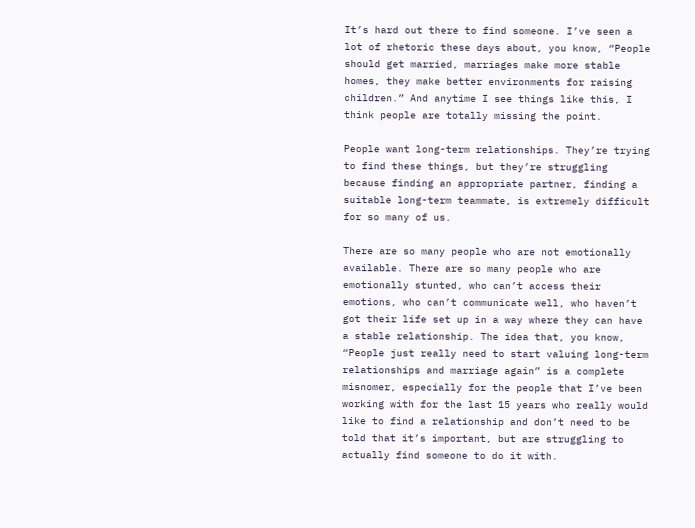It’s hard out there to find someone. I’ve seen a lot of rhetoric these days about, you know, “People should get married, marriages make more stable homes, they make better environments for raising children.” And anytime I see things like this, I think people are totally missing the point.

People want long-term relationships. They’re trying to find these things, but they’re struggling because finding an appropriate partner, finding a suitable long-term teammate, is extremely difficult for so many of us.

There are so many people who are not emotionally available. There are so many people who are emotionally stunted, who can’t access their emotions, who can’t communicate well, who haven’t got their life set up in a way where they can have a stable relationship. The idea that, you know, “People just really need to start valuing long-term relationships and marriage again” is a complete misnomer, especially for the people that I’ve been working with for the last 15 years who really would like to find a relationship and don’t need to be told that it’s important, but are struggling to actually find someone to do it with.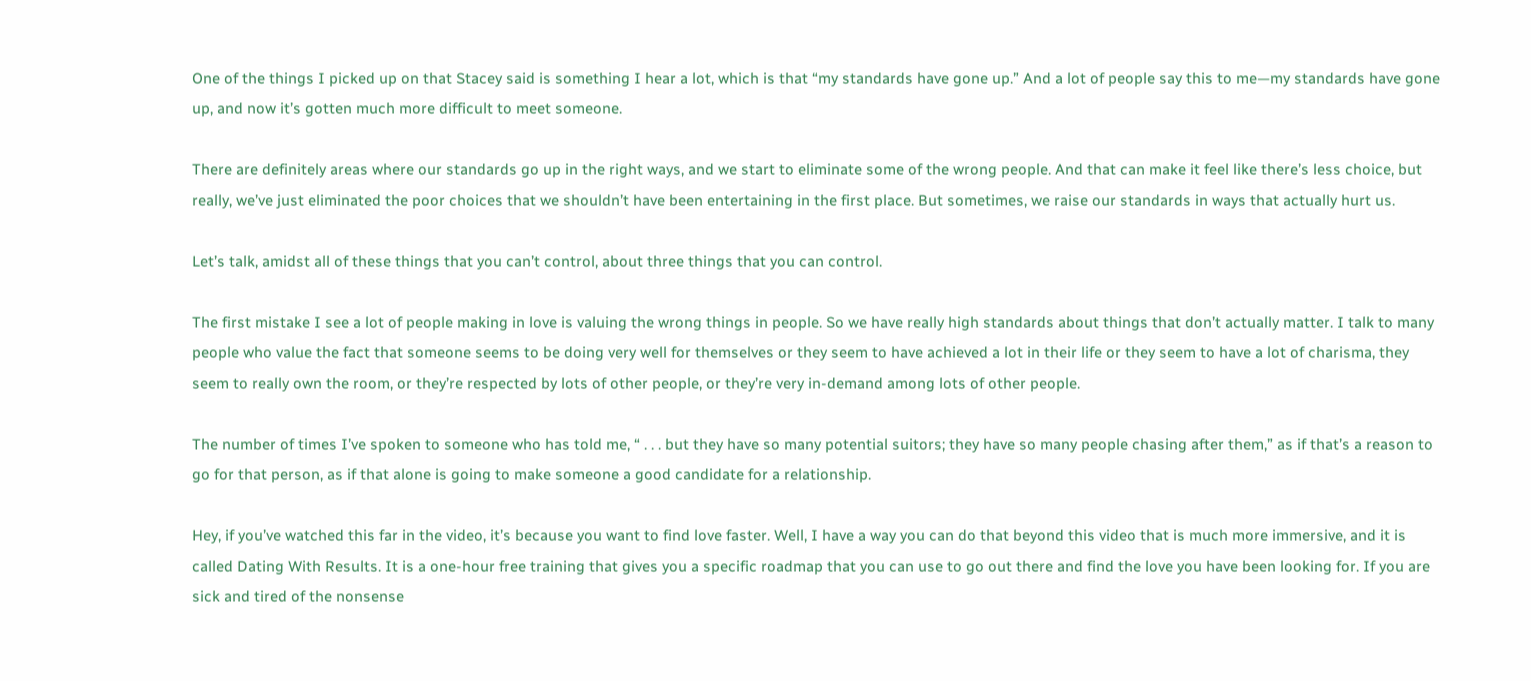One of the things I picked up on that Stacey said is something I hear a lot, which is that “my standards have gone up.” And a lot of people say this to me—my standards have gone up, and now it’s gotten much more difficult to meet someone.

There are definitely areas where our standards go up in the right ways, and we start to eliminate some of the wrong people. And that can make it feel like there’s less choice, but really, we’ve just eliminated the poor choices that we shouldn’t have been entertaining in the first place. But sometimes, we raise our standards in ways that actually hurt us.

Let’s talk, amidst all of these things that you can’t control, about three things that you can control.

The first mistake I see a lot of people making in love is valuing the wrong things in people. So we have really high standards about things that don’t actually matter. I talk to many people who value the fact that someone seems to be doing very well for themselves or they seem to have achieved a lot in their life or they seem to have a lot of charisma, they seem to really own the room, or they’re respected by lots of other people, or they’re very in-demand among lots of other people.

The number of times I’ve spoken to someone who has told me, “ . . . but they have so many potential suitors; they have so many people chasing after them,” as if that’s a reason to go for that person, as if that alone is going to make someone a good candidate for a relationship.

Hey, if you’ve watched this far in the video, it’s because you want to find love faster. Well, I have a way you can do that beyond this video that is much more immersive, and it is called Dating With Results. It is a one-hour free training that gives you a specific roadmap that you can use to go out there and find the love you have been looking for. If you are sick and tired of the nonsense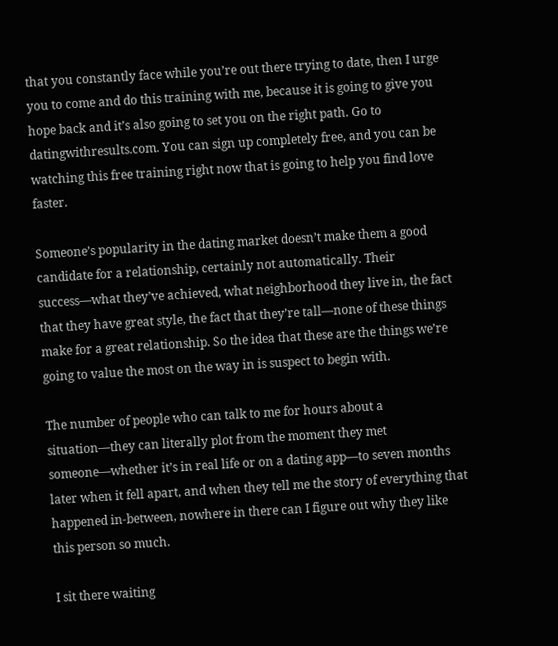that you constantly face while you’re out there trying to date, then I urge you to come and do this training with me, because it is going to give you hope back and it’s also going to set you on the right path. Go to datingwithresults.com. You can sign up completely free, and you can be watching this free training right now that is going to help you find love faster.

Someone’s popularity in the dating market doesn’t make them a good candidate for a relationship, certainly not automatically. Their success—what they’ve achieved, what neighborhood they live in, the fact that they have great style, the fact that they’re tall—none of these things make for a great relationship. So the idea that these are the things we’re going to value the most on the way in is suspect to begin with.

The number of people who can talk to me for hours about a situation—they can literally plot from the moment they met someone—whether it’s in real life or on a dating app—to seven months later when it fell apart, and when they tell me the story of everything that happened in-between, nowhere in there can I figure out why they like this person so much.

I sit there waiting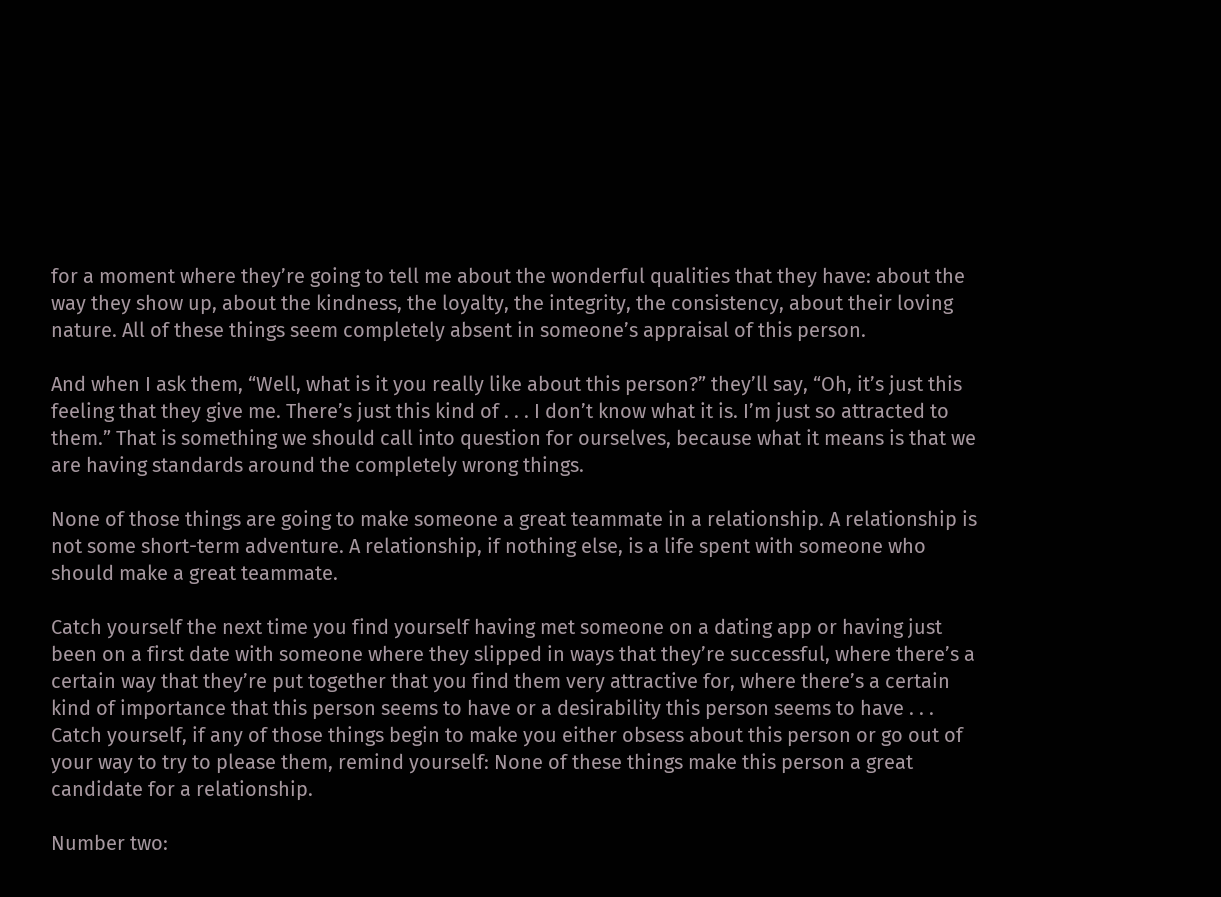for a moment where they’re going to tell me about the wonderful qualities that they have: about the way they show up, about the kindness, the loyalty, the integrity, the consistency, about their loving nature. All of these things seem completely absent in someone’s appraisal of this person.

And when I ask them, “Well, what is it you really like about this person?” they’ll say, “Oh, it’s just this feeling that they give me. There’s just this kind of . . . I don’t know what it is. I’m just so attracted to them.” That is something we should call into question for ourselves, because what it means is that we are having standards around the completely wrong things.

None of those things are going to make someone a great teammate in a relationship. A relationship is not some short-term adventure. A relationship, if nothing else, is a life spent with someone who should make a great teammate.

Catch yourself the next time you find yourself having met someone on a dating app or having just been on a first date with someone where they slipped in ways that they’re successful, where there’s a certain way that they’re put together that you find them very attractive for, where there’s a certain kind of importance that this person seems to have or a desirability this person seems to have . . . Catch yourself, if any of those things begin to make you either obsess about this person or go out of your way to try to please them, remind yourself: None of these things make this person a great candidate for a relationship.

Number two: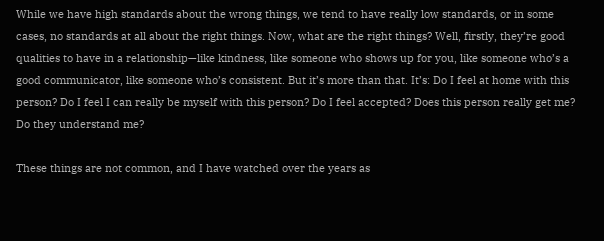While we have high standards about the wrong things, we tend to have really low standards, or in some cases, no standards at all about the right things. Now, what are the right things? Well, firstly, they’re good qualities to have in a relationship—like kindness, like someone who shows up for you, like someone who’s a good communicator, like someone who’s consistent. But it’s more than that. It’s: Do I feel at home with this person? Do I feel I can really be myself with this person? Do I feel accepted? Does this person really get me? Do they understand me?

These things are not common, and I have watched over the years as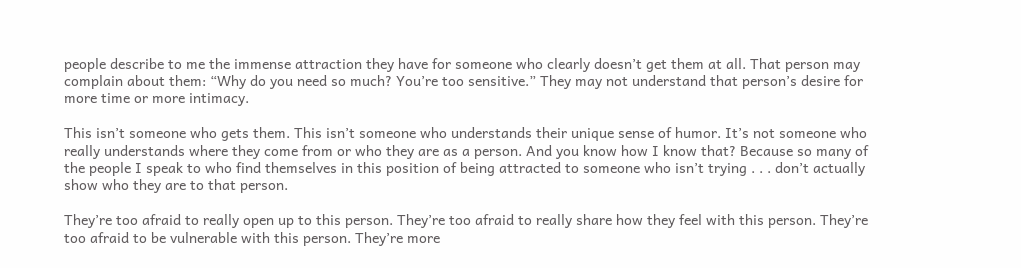people describe to me the immense attraction they have for someone who clearly doesn’t get them at all. That person may complain about them: “Why do you need so much? You’re too sensitive.” They may not understand that person’s desire for more time or more intimacy.

This isn’t someone who gets them. This isn’t someone who understands their unique sense of humor. It’s not someone who really understands where they come from or who they are as a person. And you know how I know that? Because so many of the people I speak to who find themselves in this position of being attracted to someone who isn’t trying . . . don’t actually show who they are to that person.

They’re too afraid to really open up to this person. They’re too afraid to really share how they feel with this person. They’re too afraid to be vulnerable with this person. They’re more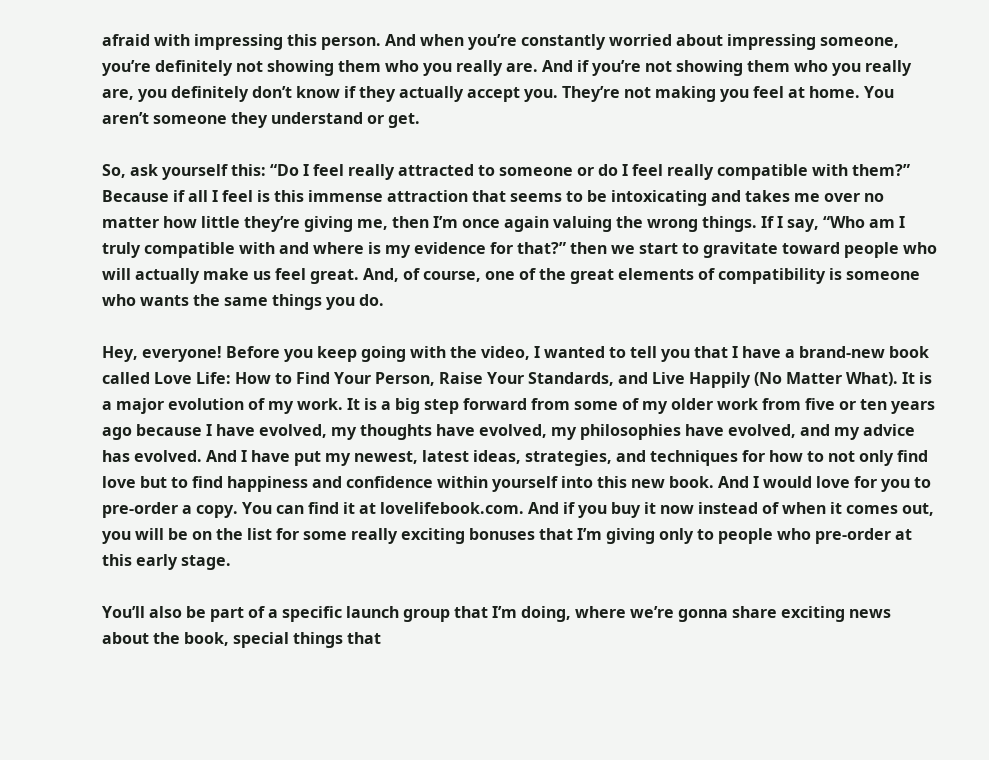afraid with impressing this person. And when you’re constantly worried about impressing someone, you’re definitely not showing them who you really are. And if you’re not showing them who you really are, you definitely don’t know if they actually accept you. They’re not making you feel at home. You aren’t someone they understand or get.

So, ask yourself this: “Do I feel really attracted to someone or do I feel really compatible with them?” Because if all I feel is this immense attraction that seems to be intoxicating and takes me over no matter how little they’re giving me, then I’m once again valuing the wrong things. If I say, “Who am I truly compatible with and where is my evidence for that?” then we start to gravitate toward people who will actually make us feel great. And, of course, one of the great elements of compatibility is someone who wants the same things you do.

Hey, everyone! Before you keep going with the video, I wanted to tell you that I have a brand-new book called Love Life: How to Find Your Person, Raise Your Standards, and Live Happily (No Matter What). It is a major evolution of my work. It is a big step forward from some of my older work from five or ten years ago because I have evolved, my thoughts have evolved, my philosophies have evolved, and my advice has evolved. And I have put my newest, latest ideas, strategies, and techniques for how to not only find love but to find happiness and confidence within yourself into this new book. And I would love for you to pre-order a copy. You can find it at lovelifebook.com. And if you buy it now instead of when it comes out, you will be on the list for some really exciting bonuses that I’m giving only to people who pre-order at this early stage.

You’ll also be part of a specific launch group that I’m doing, where we’re gonna share exciting news about the book, special things that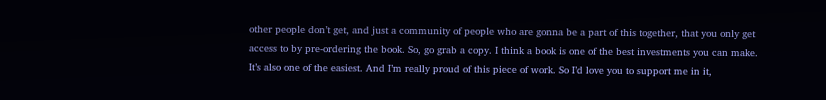other people don’t get, and just a community of people who are gonna be a part of this together, that you only get access to by pre-ordering the book. So, go grab a copy. I think a book is one of the best investments you can make. It’s also one of the easiest. And I’m really proud of this piece of work. So I’d love you to support me in it,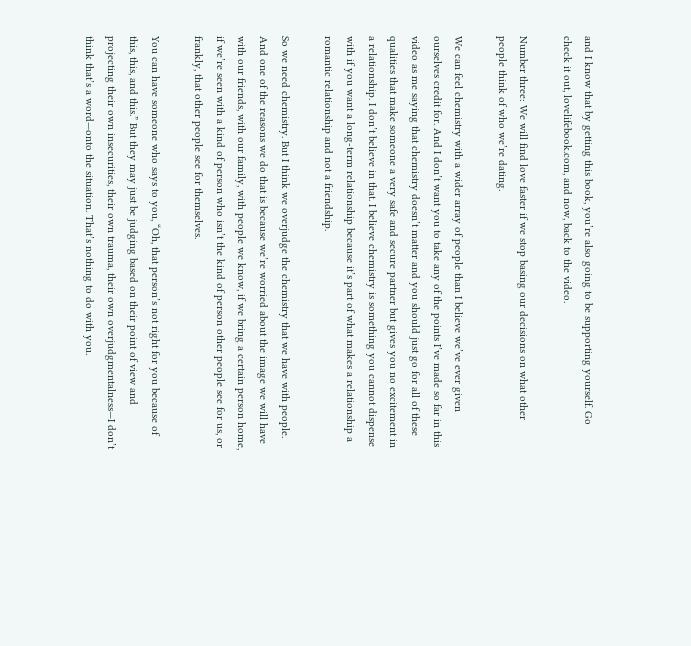and I know that by getting this book, you’re also going to be supporting yourself. Go check it out, lovelifebook.com, and now, back to the video.

Number three: We will find love faster if we stop basing our decisions on what other people think of who we’re dating.

We can feel chemistry with a wider array of people than I believe we’ve ever given ourselves credit for. And I don’t want you to take any of the points I’ve made so far in this video as me saying that chemistry doesn’t matter and you should just go for all of these qualities that make someone a very safe and secure partner but gives you no excitement in a relationship. I don’t believe in that. I believe chemistry is something you cannot dispense with if you want a long-term relationship because it’s part of what makes a relationship a romantic relationship and not a friendship.

So we need chemistry. But I think we overjudge the chemistry that we have with people. And one of the reasons we do that is because we’re worried about the image we will have with our friends, with our family, with people we know, if we bring a certain person home, if we’re seen with a kind of person who isn’t the kind of person other people see for us, or frankly, that other people see for themselves.

You can have someone who says to you, “Oh, that person’s not right for you because of this, this, and this.” But they may just be judging based on their point of view and projecting their own insecurities, their own trauma, their own overjudgmentalness—I don’t think that’s a word—onto the situation. That’s nothing to do with you.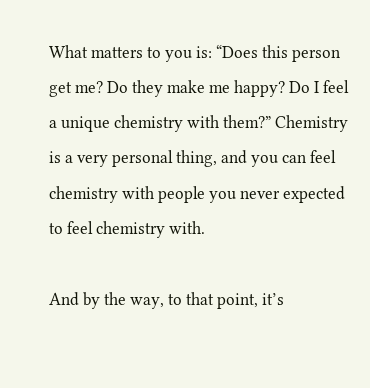What matters to you is: “Does this person get me? Do they make me happy? Do I feel a unique chemistry with them?” Chemistry is a very personal thing, and you can feel chemistry with people you never expected to feel chemistry with.

And by the way, to that point, it’s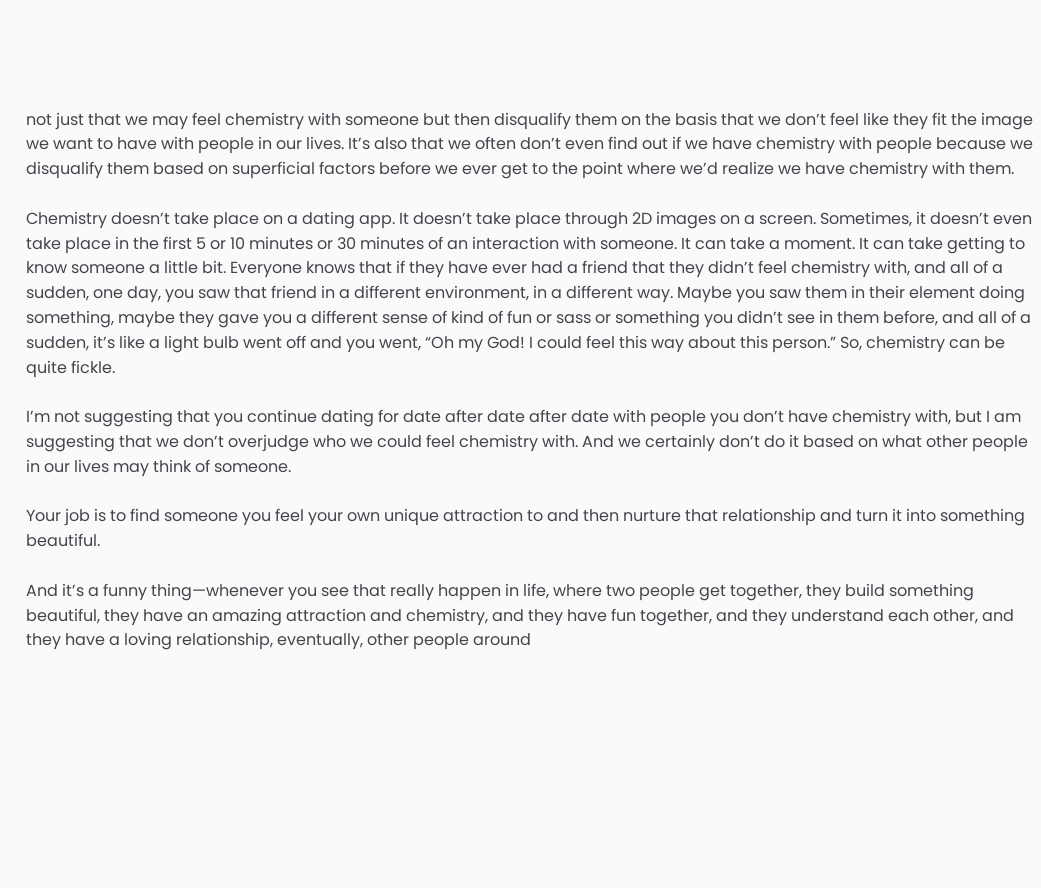not just that we may feel chemistry with someone but then disqualify them on the basis that we don’t feel like they fit the image we want to have with people in our lives. It’s also that we often don’t even find out if we have chemistry with people because we disqualify them based on superficial factors before we ever get to the point where we’d realize we have chemistry with them.

Chemistry doesn’t take place on a dating app. It doesn’t take place through 2D images on a screen. Sometimes, it doesn’t even take place in the first 5 or 10 minutes or 30 minutes of an interaction with someone. It can take a moment. It can take getting to know someone a little bit. Everyone knows that if they have ever had a friend that they didn’t feel chemistry with, and all of a sudden, one day, you saw that friend in a different environment, in a different way. Maybe you saw them in their element doing something, maybe they gave you a different sense of kind of fun or sass or something you didn’t see in them before, and all of a sudden, it’s like a light bulb went off and you went, “Oh my God! I could feel this way about this person.” So, chemistry can be quite fickle.

I’m not suggesting that you continue dating for date after date after date with people you don’t have chemistry with, but I am suggesting that we don’t overjudge who we could feel chemistry with. And we certainly don’t do it based on what other people in our lives may think of someone.

Your job is to find someone you feel your own unique attraction to and then nurture that relationship and turn it into something beautiful.

And it’s a funny thing—whenever you see that really happen in life, where two people get together, they build something beautiful, they have an amazing attraction and chemistry, and they have fun together, and they understand each other, and they have a loving relationship, eventually, other people around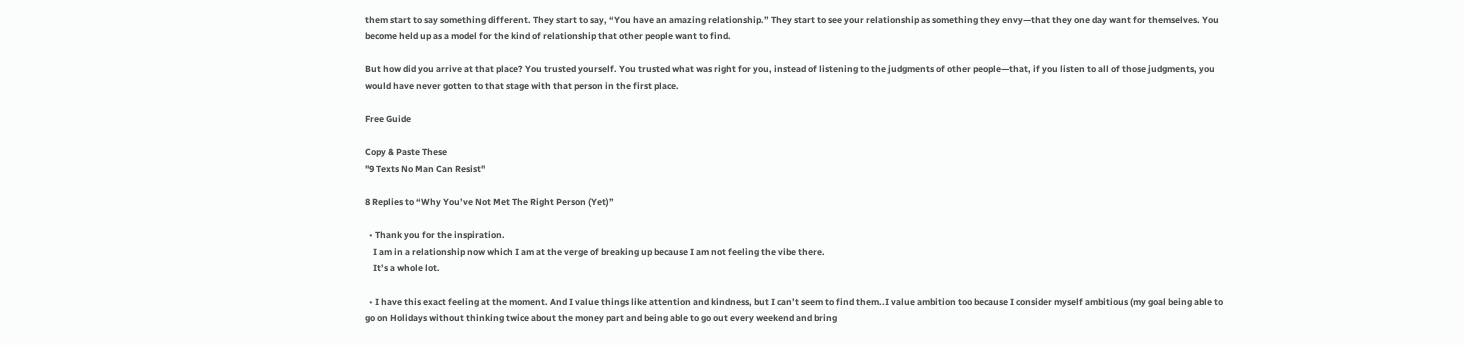them start to say something different. They start to say, “You have an amazing relationship.” They start to see your relationship as something they envy—that they one day want for themselves. You become held up as a model for the kind of relationship that other people want to find.

But how did you arrive at that place? You trusted yourself. You trusted what was right for you, instead of listening to the judgments of other people—that, if you listen to all of those judgments, you would have never gotten to that stage with that person in the first place.

Free Guide

Copy & Paste These
"9 Texts No Man Can Resist"

8 Replies to “Why You’ve Not Met The Right Person (Yet)”

  • Thank you for the inspiration.
    I am in a relationship now which I am at the verge of breaking up because I am not feeling the vibe there.
    It’s a whole lot.

  • I have this exact feeling at the moment. And I value things like attention and kindness, but I can’t seem to find them..I value ambition too because I consider myself ambitious (my goal being able to go on Holidays without thinking twice about the money part and being able to go out every weekend and bring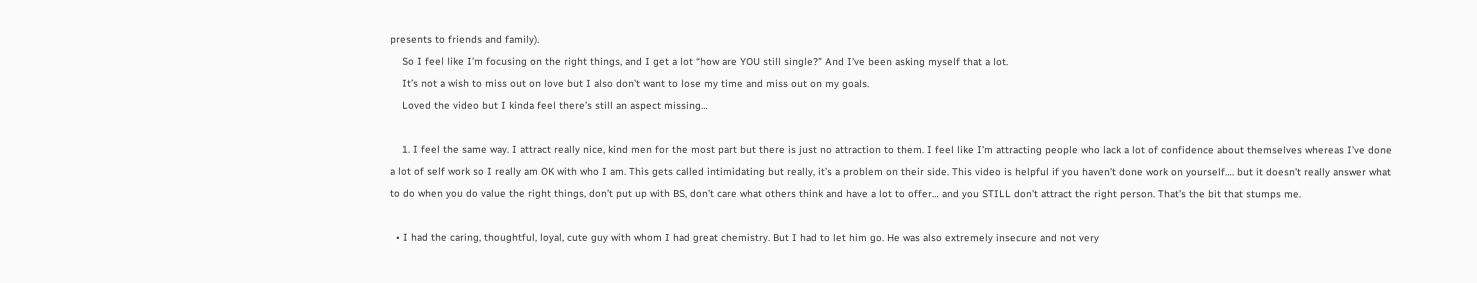presents to friends and family).
    So I feel like I’m focusing on the right things, and I get a lot “how are YOU still single?” And I’ve been asking myself that a lot.
    It’s not a wish to miss out on love but I also don’t want to lose my time and miss out on my goals.
    Loved the video but I kinda feel there’s still an aspect missing…

    1. I feel the same way. I attract really nice, kind men for the most part but there is just no attraction to them. I feel like I’m attracting people who lack a lot of confidence about themselves whereas I’ve done a lot of self work so I really am OK with who I am. This gets called intimidating but really, it’s a problem on their side. This video is helpful if you haven’t done work on yourself…. but it doesn’t really answer what to do when you do value the right things, don’t put up with BS, don’t care what others think and have a lot to offer… and you STILL don’t attract the right person. That’s the bit that stumps me.

  • I had the caring, thoughtful, loyal, cute guy with whom I had great chemistry. But I had to let him go. He was also extremely insecure and not very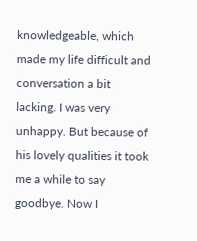knowledgeable, which made my life difficult and conversation a bit lacking. I was very unhappy. But because of his lovely qualities it took me a while to say goodbye. Now I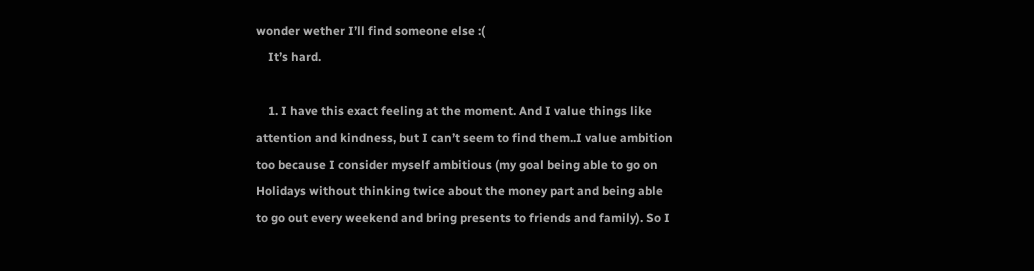wonder wether I’ll find someone else :(
    It’s hard.

    1. I have this exact feeling at the moment. And I value things like attention and kindness, but I can’t seem to find them..I value ambition too because I consider myself ambitious (my goal being able to go on Holidays without thinking twice about the money part and being able to go out every weekend and bring presents to friends and family). So I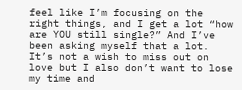feel like I’m focusing on the right things, and I get a lot “how are YOU still single?” And I’ve been asking myself that a lot. It’s not a wish to miss out on love but I also don’t want to lose my time and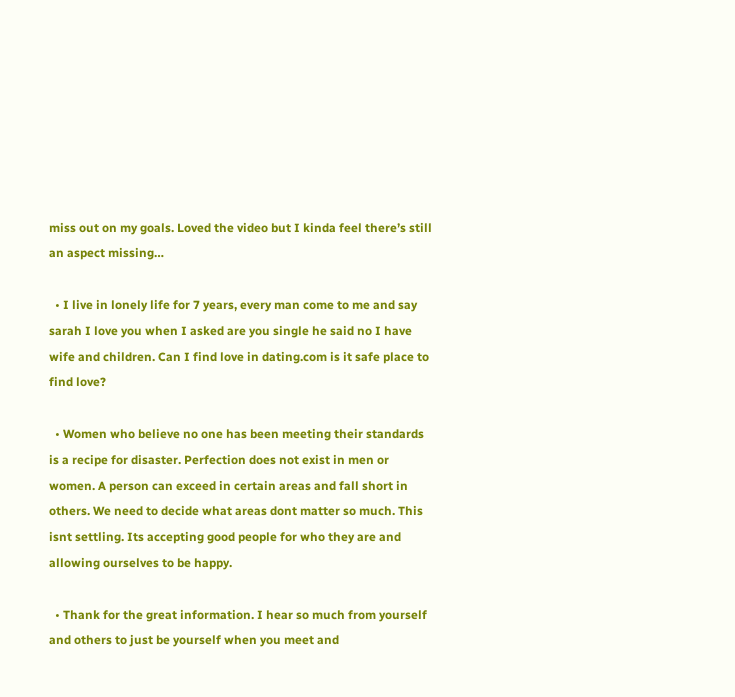miss out on my goals. Loved the video but I kinda feel there’s still an aspect missing…

  • I live in lonely life for 7 years, every man come to me and say sarah I love you when I asked are you single he said no I have wife and children. Can I find love in dating.com is it safe place to find love?

  • Women who believe no one has been meeting their standards is a recipe for disaster. Perfection does not exist in men or women. A person can exceed in certain areas and fall short in others. We need to decide what areas dont matter so much. This isnt settling. Its accepting good people for who they are and allowing ourselves to be happy.

  • Thank for the great information. I hear so much from yourself and others to just be yourself when you meet and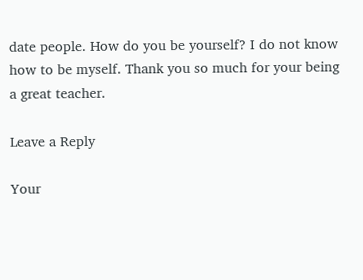date people. How do you be yourself? I do not know how to be myself. Thank you so much for your being a great teacher.

Leave a Reply

Your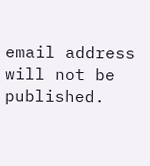email address will not be published.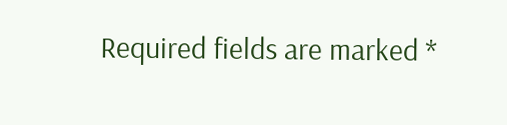Required fields are marked *